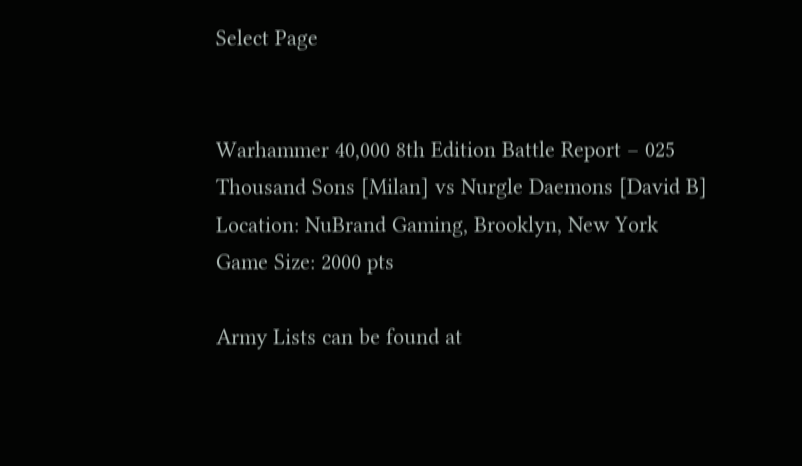Select Page


Warhammer 40,000 8th Edition Battle Report – 025
Thousand Sons [Milan] vs Nurgle Daemons [David B]
Location: NuBrand Gaming, Brooklyn, New York
Game Size: 2000 pts

Army Lists can be found at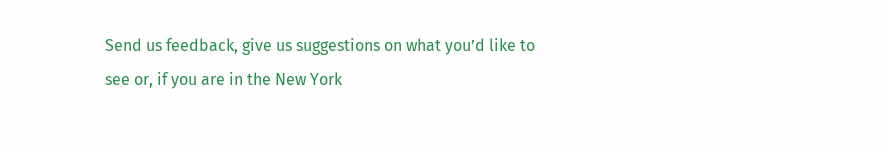Send us feedback, give us suggestions on what you’d like to see or, if you are in the New York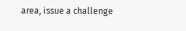area, issue a challenge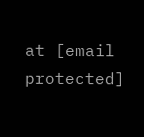at [email protected]